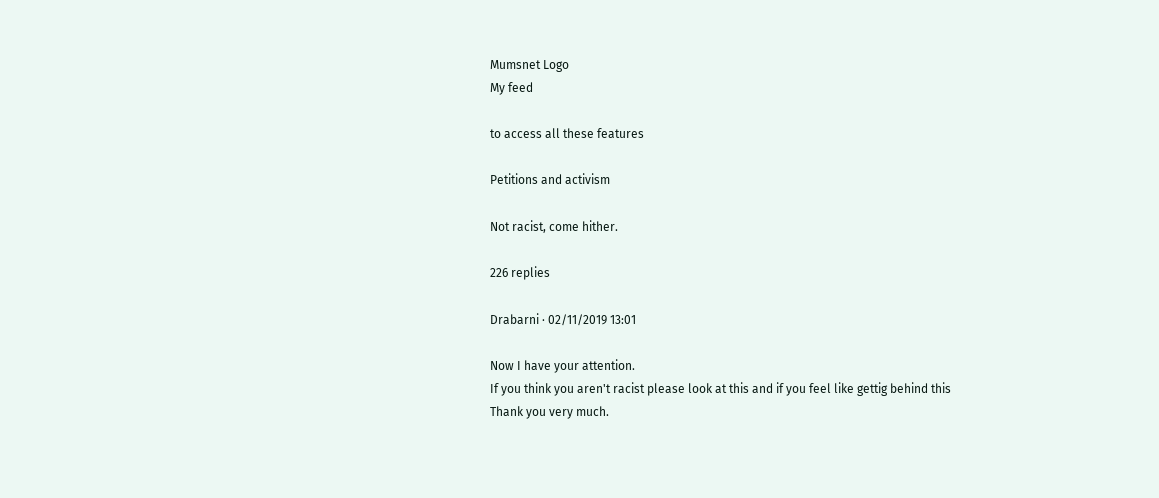Mumsnet Logo
My feed

to access all these features

Petitions and activism

Not racist, come hither.

226 replies

Drabarni · 02/11/2019 13:01

Now I have your attention.
If you think you aren't racist please look at this and if you feel like gettig behind this
Thank you very much.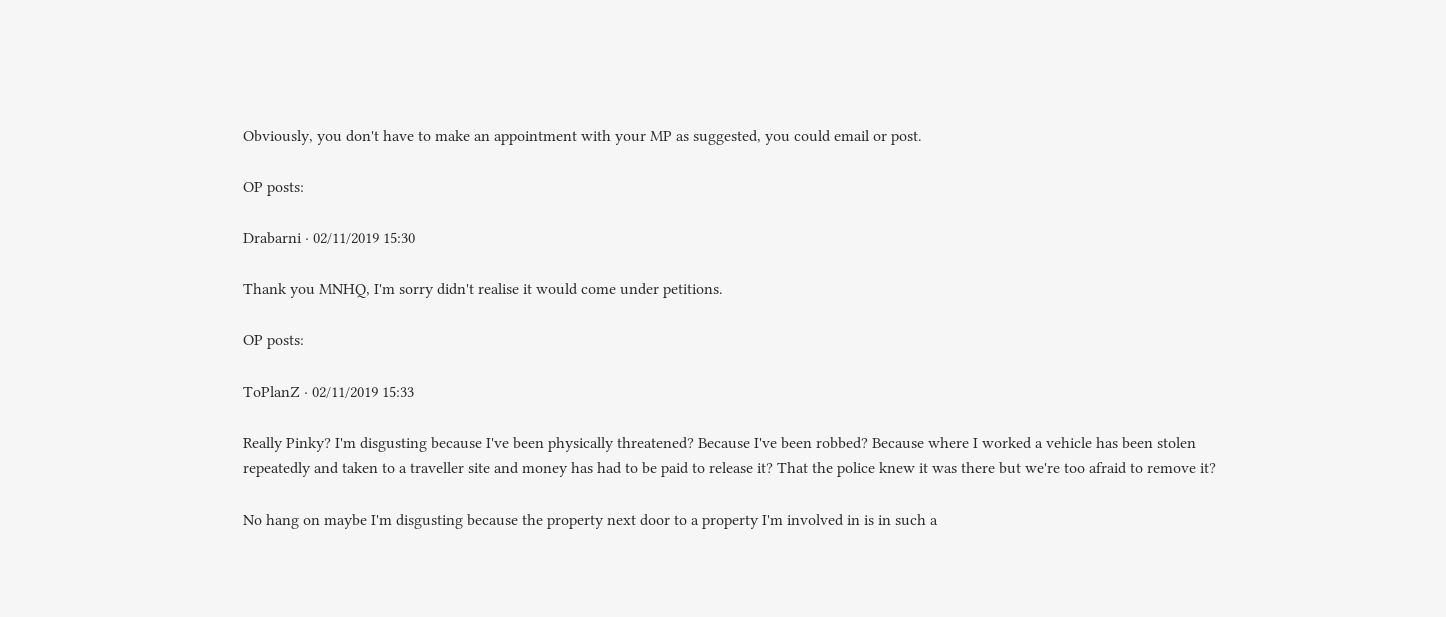Obviously, you don't have to make an appointment with your MP as suggested, you could email or post.

OP posts:

Drabarni · 02/11/2019 15:30

Thank you MNHQ, I'm sorry didn't realise it would come under petitions.

OP posts:

ToPlanZ · 02/11/2019 15:33

Really Pinky? I'm disgusting because I've been physically threatened? Because I've been robbed? Because where I worked a vehicle has been stolen repeatedly and taken to a traveller site and money has had to be paid to release it? That the police knew it was there but we're too afraid to remove it?

No hang on maybe I'm disgusting because the property next door to a property I'm involved in is in such a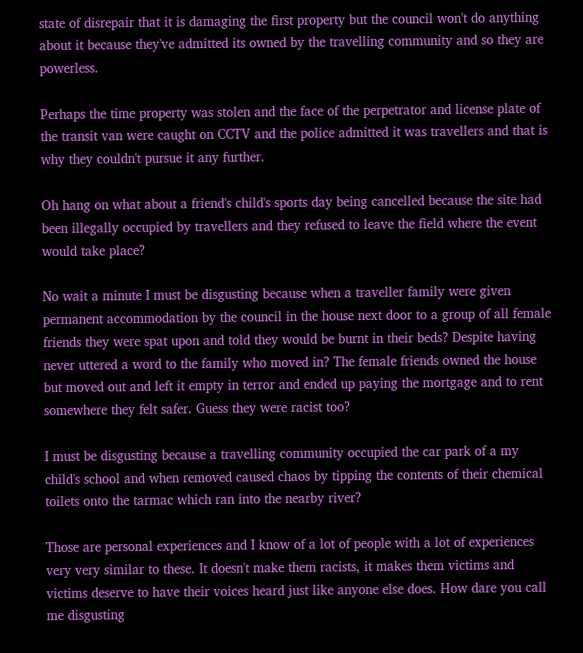state of disrepair that it is damaging the first property but the council won't do anything about it because they've admitted its owned by the travelling community and so they are powerless.

Perhaps the time property was stolen and the face of the perpetrator and license plate of the transit van were caught on CCTV and the police admitted it was travellers and that is why they couldn't pursue it any further.

Oh hang on what about a friend's child's sports day being cancelled because the site had been illegally occupied by travellers and they refused to leave the field where the event would take place?

No wait a minute I must be disgusting because when a traveller family were given permanent accommodation by the council in the house next door to a group of all female friends they were spat upon and told they would be burnt in their beds? Despite having never uttered a word to the family who moved in? The female friends owned the house but moved out and left it empty in terror and ended up paying the mortgage and to rent somewhere they felt safer. Guess they were racist too?

I must be disgusting because a travelling community occupied the car park of a my child's school and when removed caused chaos by tipping the contents of their chemical toilets onto the tarmac which ran into the nearby river?

Those are personal experiences and I know of a lot of people with a lot of experiences very very similar to these. It doesn't make them racists, it makes them victims and victims deserve to have their voices heard just like anyone else does. How dare you call me disgusting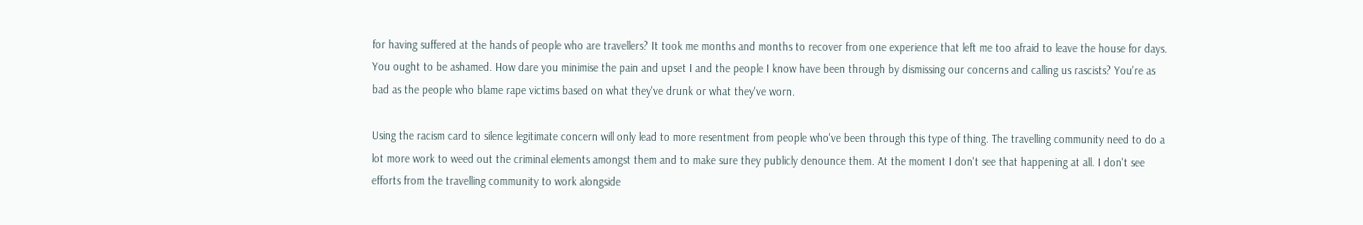for having suffered at the hands of people who are travellers? It took me months and months to recover from one experience that left me too afraid to leave the house for days. You ought to be ashamed. How dare you minimise the pain and upset I and the people I know have been through by dismissing our concerns and calling us rascists? You're as bad as the people who blame rape victims based on what they've drunk or what they've worn.

Using the racism card to silence legitimate concern will only lead to more resentment from people who've been through this type of thing. The travelling community need to do a lot more work to weed out the criminal elements amongst them and to make sure they publicly denounce them. At the moment I don't see that happening at all. I don't see efforts from the travelling community to work alongside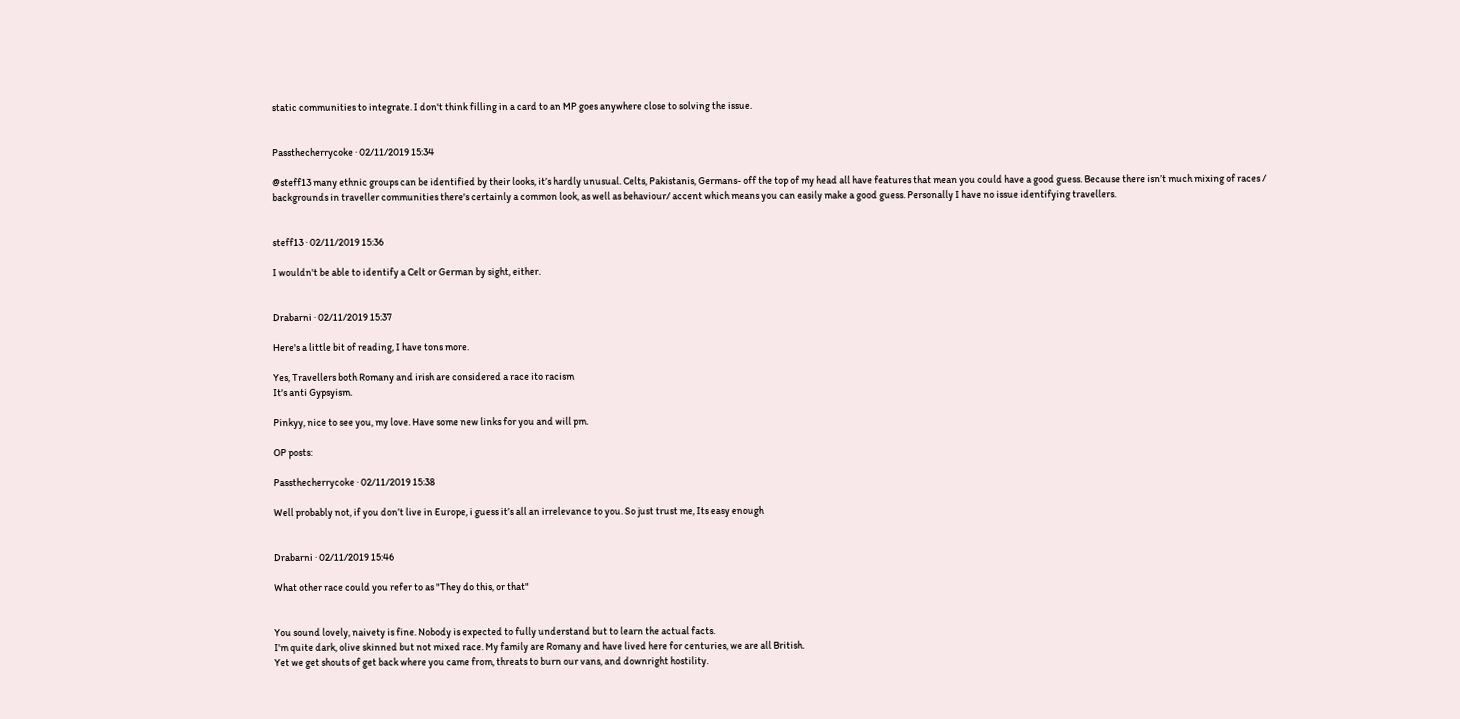static communities to integrate. I don't think filling in a card to an MP goes anywhere close to solving the issue.


Passthecherrycoke · 02/11/2019 15:34

@steff13 many ethnic groups can be identified by their looks, it’s hardly unusual. Celts, Pakistanis, Germans- off the top of my head all have features that mean you could have a good guess. Because there isn’t much mixing of races / backgrounds in traveller communities there's certainly a common look, as well as behaviour/ accent which means you can easily make a good guess. Personally I have no issue identifying travellers.


steff13 · 02/11/2019 15:36

I wouldn't be able to identify a Celt or German by sight, either.


Drabarni · 02/11/2019 15:37

Here's a little bit of reading, I have tons more.

Yes, Travellers both Romany and irish are considered a race ito racism
It's anti Gypsyism.

Pinkyy, nice to see you, my love. Have some new links for you and will pm.

OP posts:

Passthecherrycoke · 02/11/2019 15:38

Well probably not, if you don’t live in Europe, i guess it’s all an irrelevance to you. So just trust me, Its easy enough


Drabarni · 02/11/2019 15:46

What other race could you refer to as "They do this, or that"


You sound lovely, naivety is fine. Nobody is expected to fully understand but to learn the actual facts.
I'm quite dark, olive skinned but not mixed race. My family are Romany and have lived here for centuries, we are all British.
Yet we get shouts of get back where you came from, threats to burn our vans, and downright hostility.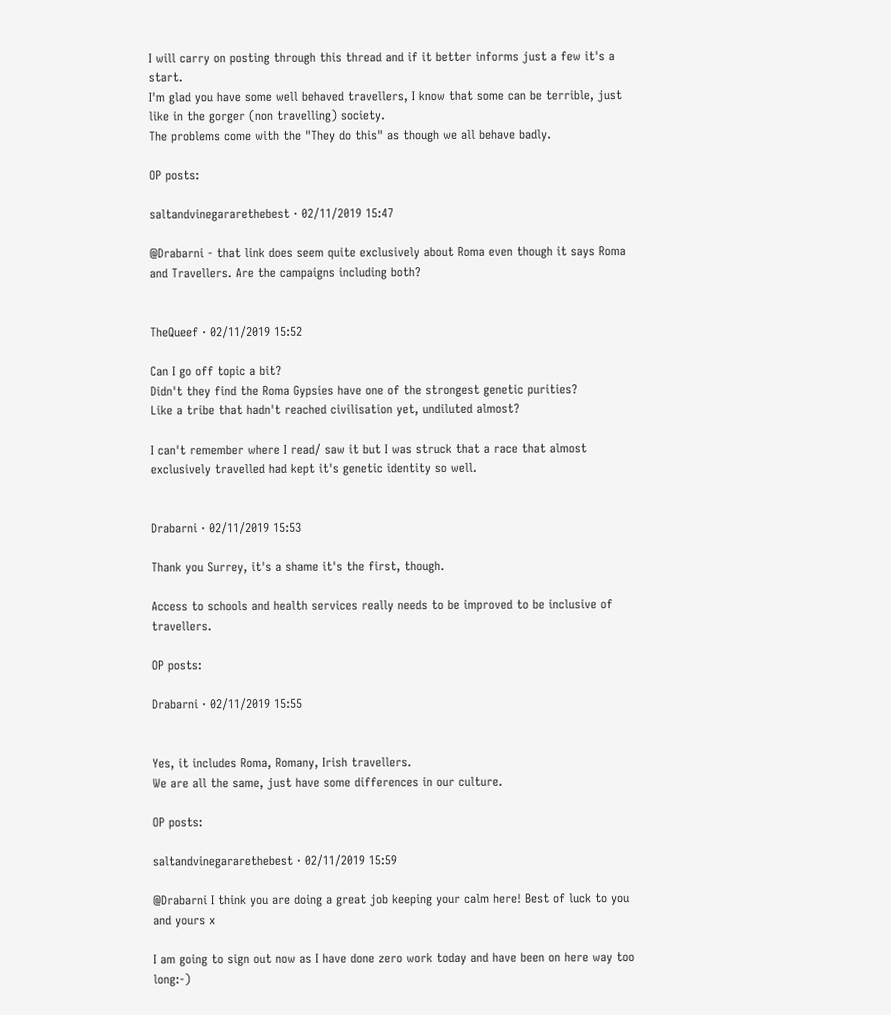I will carry on posting through this thread and if it better informs just a few it's a start.
I'm glad you have some well behaved travellers, I know that some can be terrible, just like in the gorger (non travelling) society.
The problems come with the "They do this" as though we all behave badly.

OP posts:

saltandvinegararethebest · 02/11/2019 15:47

@Drabarni - that link does seem quite exclusively about Roma even though it says Roma and Travellers. Are the campaigns including both?


TheQueef · 02/11/2019 15:52

Can I go off topic a bit?
Didn't they find the Roma Gypsies have one of the strongest genetic purities?
Like a tribe that hadn't reached civilisation yet, undiluted almost?

I can't remember where I read/ saw it but I was struck that a race that almost exclusively travelled had kept it's genetic identity so well.


Drabarni · 02/11/2019 15:53

Thank you Surrey, it's a shame it's the first, though.

Access to schools and health services really needs to be improved to be inclusive of travellers.

OP posts:

Drabarni · 02/11/2019 15:55


Yes, it includes Roma, Romany, Irish travellers.
We are all the same, just have some differences in our culture.

OP posts:

saltandvinegararethebest · 02/11/2019 15:59

@Drabarni I think you are doing a great job keeping your calm here! Best of luck to you and yours x

I am going to sign out now as I have done zero work today and have been on here way too long:-)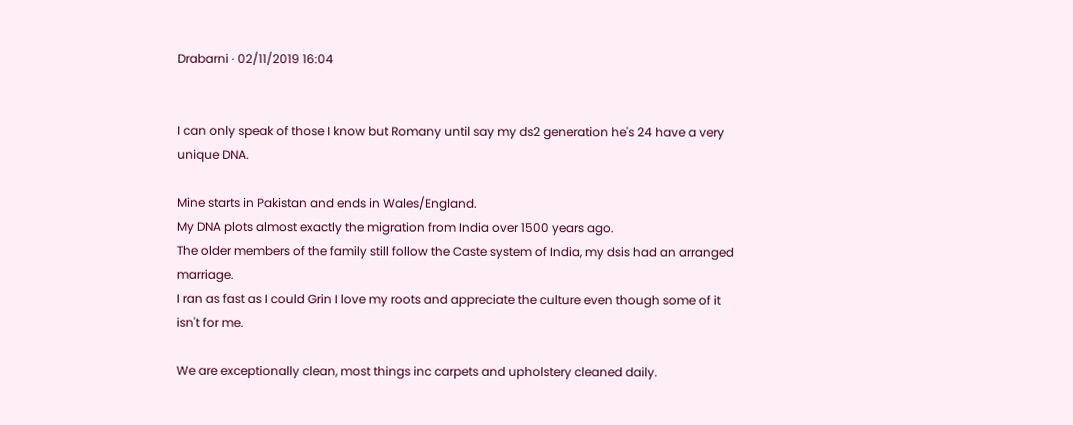Drabarni · 02/11/2019 16:04


I can only speak of those I know but Romany until say my ds2 generation he's 24 have a very unique DNA.

Mine starts in Pakistan and ends in Wales/England.
My DNA plots almost exactly the migration from India over 1500 years ago.
The older members of the family still follow the Caste system of India, my dsis had an arranged marriage.
I ran as fast as I could Grin I love my roots and appreciate the culture even though some of it isn't for me.

We are exceptionally clean, most things inc carpets and upholstery cleaned daily.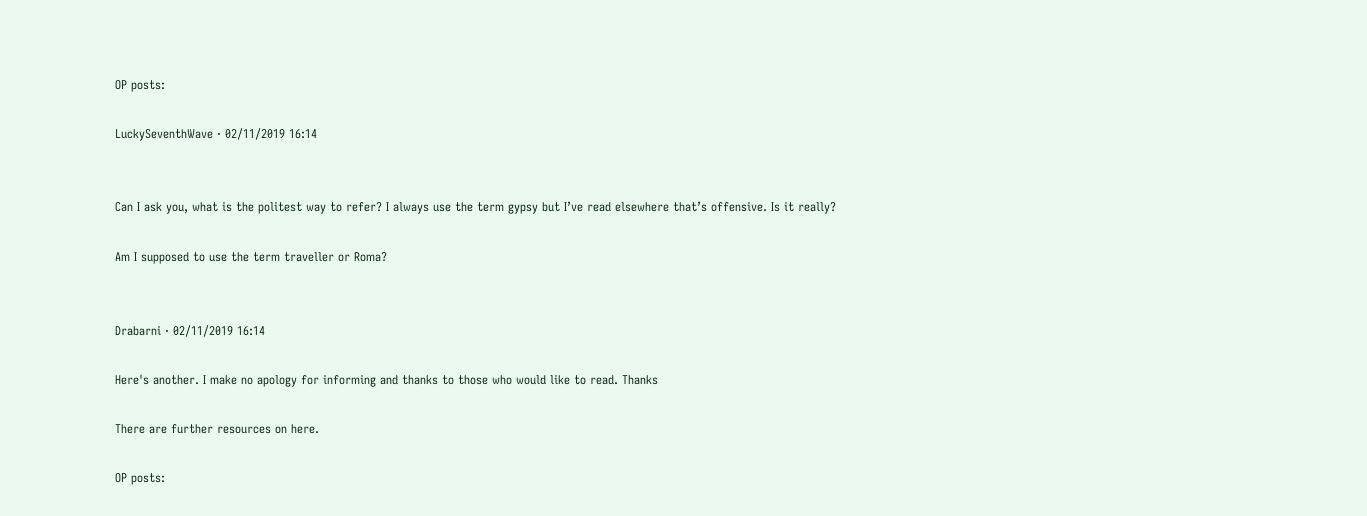OP posts:

LuckySeventhWave · 02/11/2019 16:14


Can I ask you, what is the politest way to refer? I always use the term gypsy but I’ve read elsewhere that’s offensive. Is it really?

Am I supposed to use the term traveller or Roma?


Drabarni · 02/11/2019 16:14

Here's another. I make no apology for informing and thanks to those who would like to read. Thanks

There are further resources on here.

OP posts: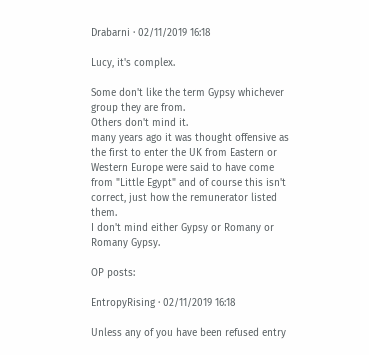Drabarni · 02/11/2019 16:18

Lucy, it's complex.

Some don't like the term Gypsy whichever group they are from.
Others don't mind it.
many years ago it was thought offensive as the first to enter the UK from Eastern or Western Europe were said to have come from "Little Egypt" and of course this isn't correct, just how the remunerator listed them.
I don't mind either Gypsy or Romany or Romany Gypsy.

OP posts:

EntropyRising · 02/11/2019 16:18

Unless any of you have been refused entry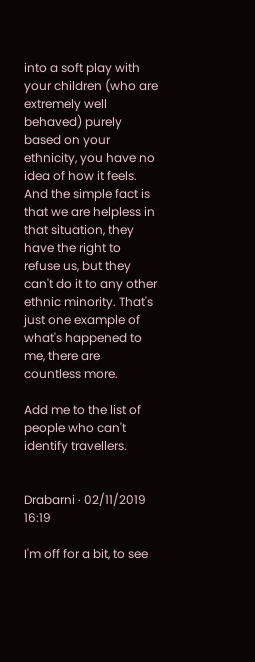into a soft play with your children (who are extremely well behaved) purely based on your ethnicity, you have no idea of how it feels. And the simple fact is that we are helpless in that situation, they have the right to refuse us, but they can't do it to any other ethnic minority. That's just one example of what's happened to me, there are countless more.

Add me to the list of people who can't identify travellers.


Drabarni · 02/11/2019 16:19

I'm off for a bit, to see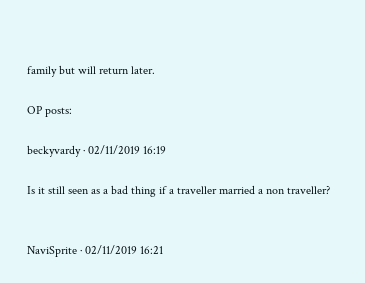family but will return later.

OP posts:

beckyvardy · 02/11/2019 16:19

Is it still seen as a bad thing if a traveller married a non traveller?


NaviSprite · 02/11/2019 16:21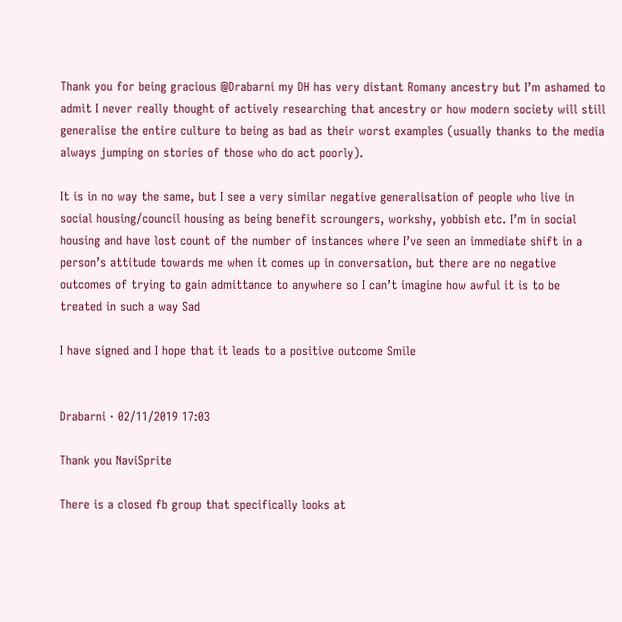Thank you for being gracious @Drabarni my DH has very distant Romany ancestry but I’m ashamed to admit I never really thought of actively researching that ancestry or how modern society will still generalise the entire culture to being as bad as their worst examples (usually thanks to the media always jumping on stories of those who do act poorly).

It is in no way the same, but I see a very similar negative generalisation of people who live in social housing/council housing as being benefit scroungers, workshy, yobbish etc. I’m in social housing and have lost count of the number of instances where I’ve seen an immediate shift in a person’s attitude towards me when it comes up in conversation, but there are no negative outcomes of trying to gain admittance to anywhere so I can’t imagine how awful it is to be treated in such a way Sad

I have signed and I hope that it leads to a positive outcome Smile


Drabarni · 02/11/2019 17:03

Thank you NaviSprite

There is a closed fb group that specifically looks at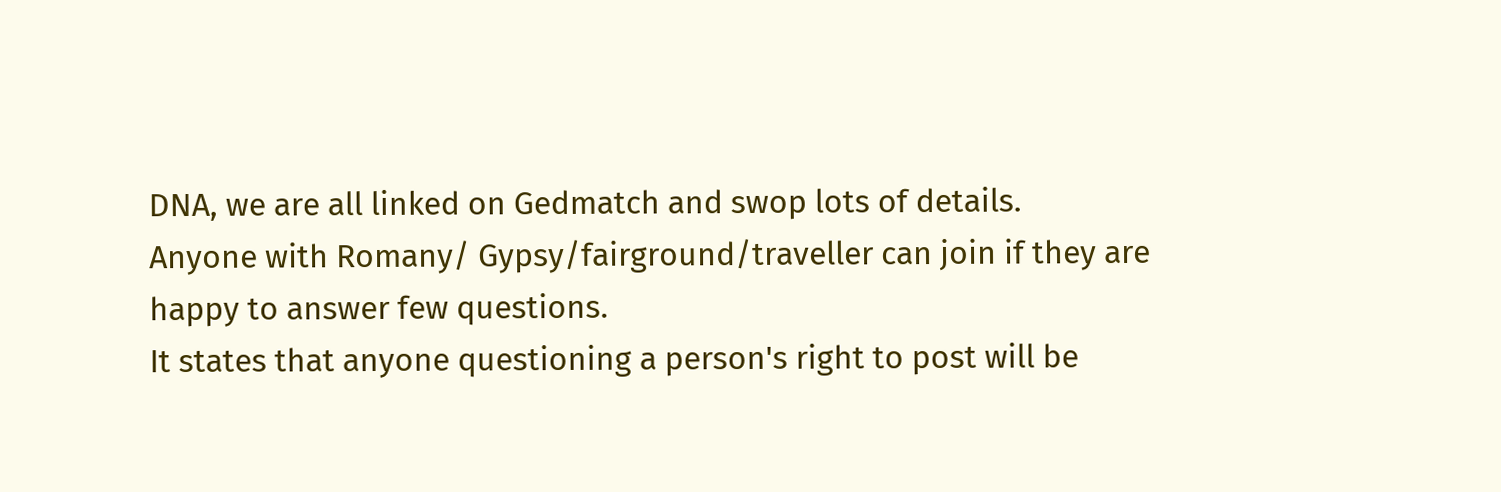DNA, we are all linked on Gedmatch and swop lots of details.
Anyone with Romany/ Gypsy/fairground/traveller can join if they are happy to answer few questions.
It states that anyone questioning a person's right to post will be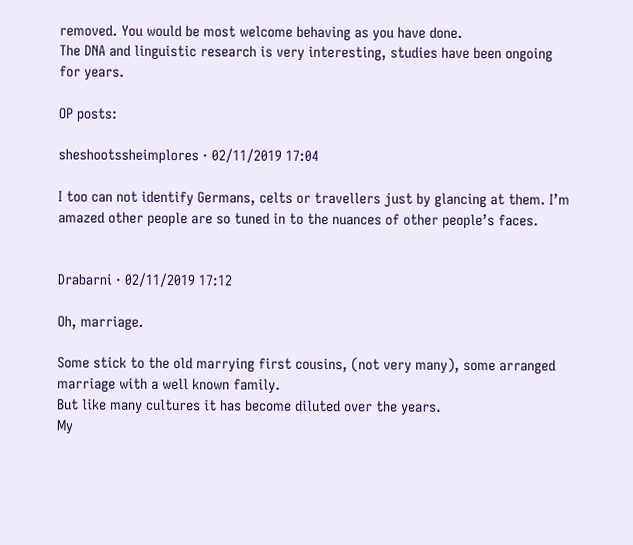removed. You would be most welcome behaving as you have done.
The DNA and linguistic research is very interesting, studies have been ongoing for years.

OP posts:

sheshootssheimplores · 02/11/2019 17:04

I too can not identify Germans, celts or travellers just by glancing at them. I’m amazed other people are so tuned in to the nuances of other people’s faces.


Drabarni · 02/11/2019 17:12

Oh, marriage.

Some stick to the old marrying first cousins, (not very many), some arranged marriage with a well known family.
But like many cultures it has become diluted over the years.
My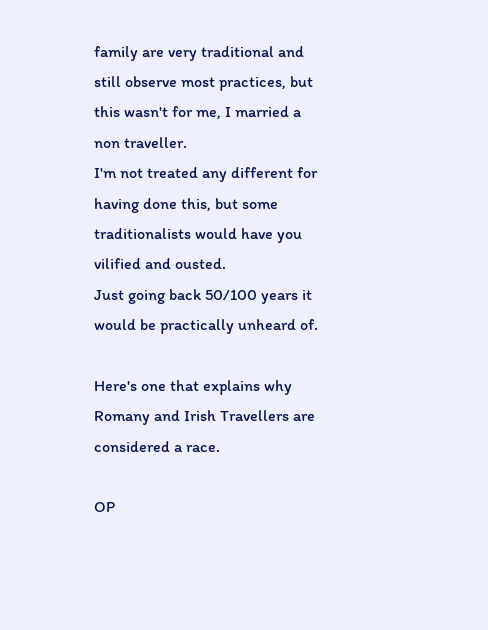family are very traditional and still observe most practices, but this wasn't for me, I married a non traveller.
I'm not treated any different for having done this, but some traditionalists would have you vilified and ousted.
Just going back 50/100 years it would be practically unheard of.

Here's one that explains why Romany and Irish Travellers are considered a race.

OP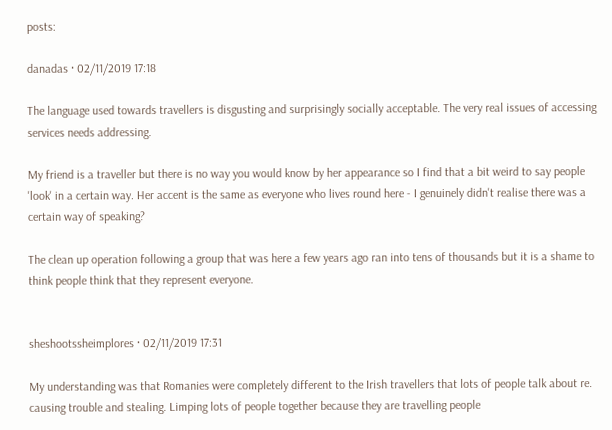posts:

danadas · 02/11/2019 17:18

The language used towards travellers is disgusting and surprisingly socially acceptable. The very real issues of accessing services needs addressing.

My friend is a traveller but there is no way you would know by her appearance so I find that a bit weird to say people 'look' in a certain way. Her accent is the same as everyone who lives round here - I genuinely didn't realise there was a certain way of speaking?

The clean up operation following a group that was here a few years ago ran into tens of thousands but it is a shame to think people think that they represent everyone.


sheshootssheimplores · 02/11/2019 17:31

My understanding was that Romanies were completely different to the Irish travellers that lots of people talk about re. causing trouble and stealing. Limping lots of people together because they are travelling people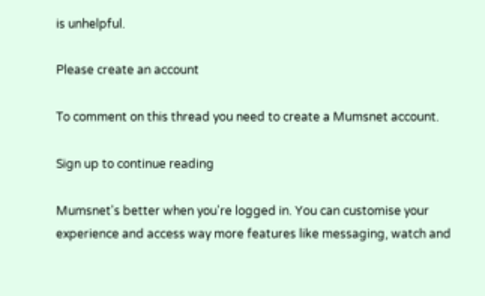is unhelpful.

Please create an account

To comment on this thread you need to create a Mumsnet account.

Sign up to continue reading

Mumsnet's better when you're logged in. You can customise your experience and access way more features like messaging, watch and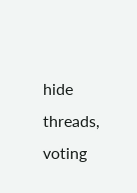hide threads, voting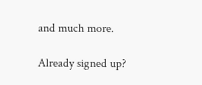and much more.

Already signed up?